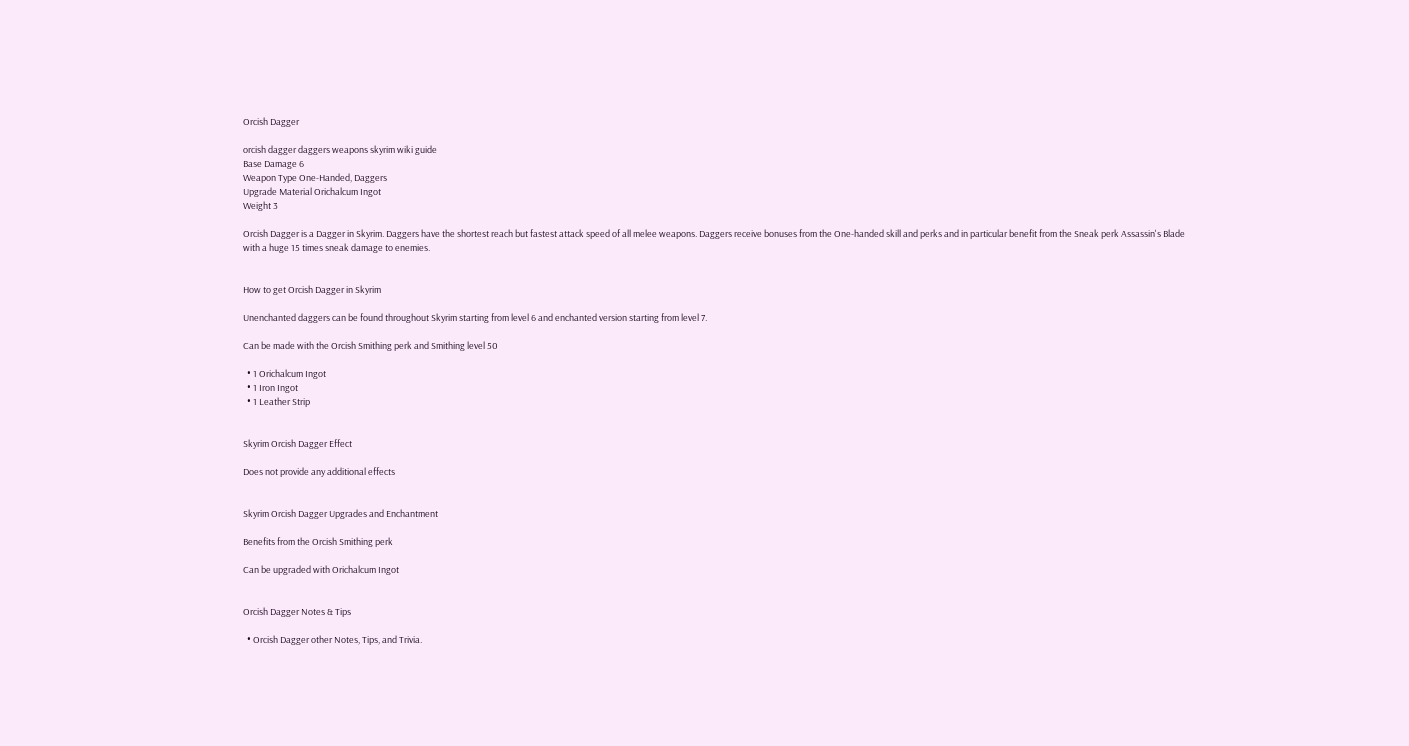Orcish Dagger

orcish dagger daggers weapons skyrim wiki guide
Base Damage 6
Weapon Type One-Handed, Daggers
Upgrade Material Orichalcum Ingot
Weight 3

Orcish Dagger is a Dagger in Skyrim. Daggers have the shortest reach but fastest attack speed of all melee weapons. Daggers receive bonuses from the One-handed skill and perks and in particular benefit from the Sneak perk Assassin's Blade with a huge 15 times sneak damage to enemies.


How to get Orcish Dagger in Skyrim

Unenchanted daggers can be found throughout Skyrim starting from level 6 and enchanted version starting from level 7.

Can be made with the Orcish Smithing perk and Smithing level 50

  • 1 Orichalcum Ingot
  • 1 Iron Ingot
  • 1 Leather Strip


Skyrim Orcish Dagger Effect

Does not provide any additional effects


Skyrim Orcish Dagger Upgrades and Enchantment

Benefits from the Orcish Smithing perk

Can be upgraded with Orichalcum Ingot


Orcish Dagger Notes & Tips

  • Orcish Dagger other Notes, Tips, and Trivia.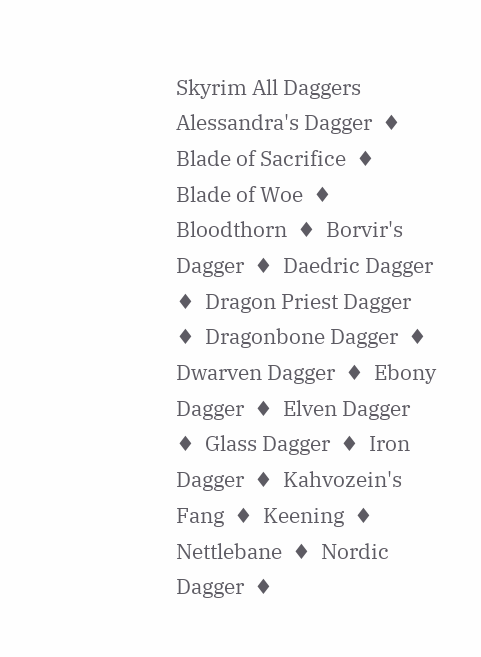Skyrim All Daggers
Alessandra's Dagger  ♦  Blade of Sacrifice  ♦  Blade of Woe  ♦  Bloodthorn  ♦  Borvir's Dagger  ♦  Daedric Dagger  ♦  Dragon Priest Dagger  ♦  Dragonbone Dagger  ♦  Dwarven Dagger  ♦  Ebony Dagger  ♦  Elven Dagger  ♦  Glass Dagger  ♦  Iron Dagger  ♦  Kahvozein's Fang  ♦  Keening  ♦  Nettlebane  ♦  Nordic Dagger  ♦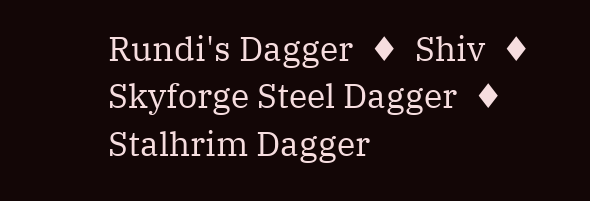Rundi's Dagger  ♦  Shiv  ♦  Skyforge Steel Dagger  ♦  Stalhrim Dagger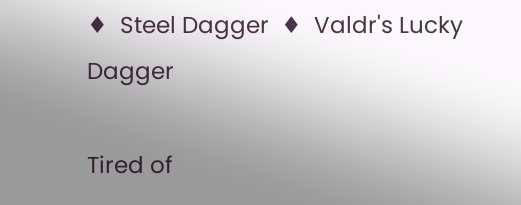♦  Steel Dagger  ♦  Valdr's Lucky Dagger

Tired of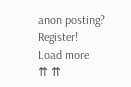anon posting? Register!
Load more
⇈ ⇈